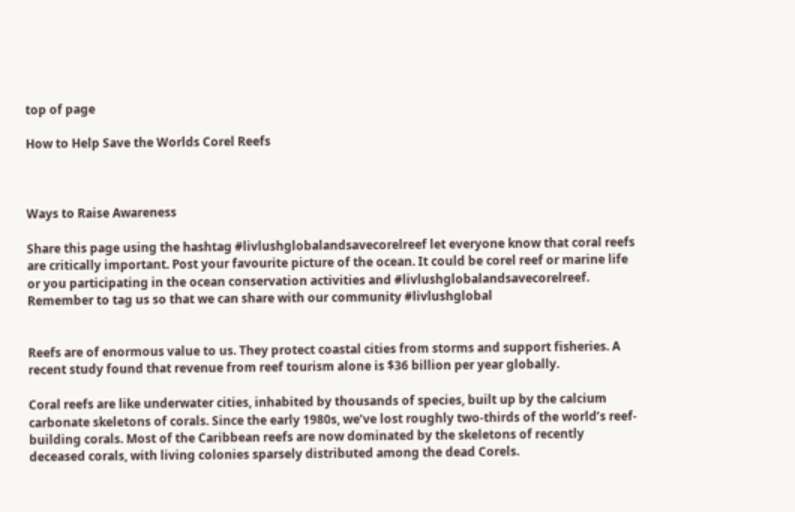top of page

How to Help Save the Worlds Corel Reefs



Ways to Raise Awareness

Share this page using the hashtag #livlushglobalandsavecorelreef let everyone know that coral reefs are critically important. Post your favourite picture of the ocean. It could be corel reef or marine life or you participating in the ocean conservation activities and #livlushglobalandsavecorelreef. Remember to tag us so that we can share with our community #livlushglobal


Reefs are of enormous value to us. They protect coastal cities from storms and support fisheries. A recent study found that revenue from reef tourism alone is $36 billion per year globally.

Coral reefs are like underwater cities, inhabited by thousands of species, built up by the calcium carbonate skeletons of corals. Since the early 1980s, we’ve lost roughly two-thirds of the world’s reef-building corals. Most of the Caribbean reefs are now dominated by the skeletons of recently deceased corals, with living colonies sparsely distributed among the dead Corels.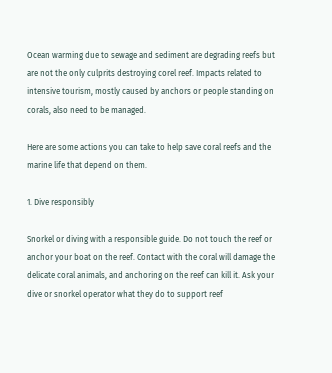Ocean warming due to sewage and sediment are degrading reefs but are not the only culprits destroying corel reef. Impacts related to intensive tourism, mostly caused by anchors or people standing on corals, also need to be managed.

Here are some actions you can take to help save coral reefs and the marine life that depend on them.

1. Dive responsibly

Snorkel or diving with a responsible guide. Do not touch the reef or anchor your boat on the reef. Contact with the coral will damage the delicate coral animals, and anchoring on the reef can kill it. Ask your dive or snorkel operator what they do to support reef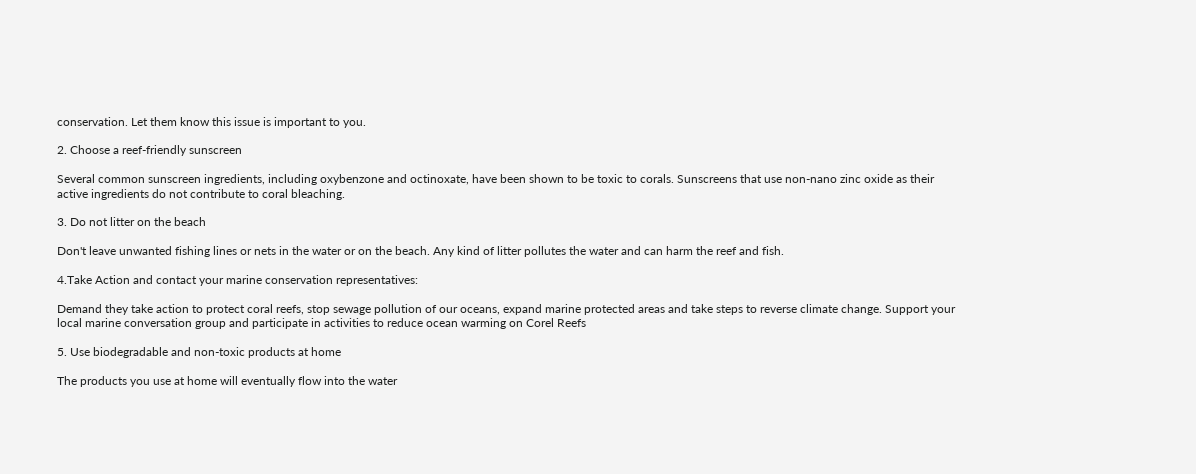conservation. Let them know this issue is important to you.

2. Choose a reef-friendly sunscreen

Several common sunscreen ingredients, including oxybenzone and octinoxate, have been shown to be toxic to corals. Sunscreens that use non-nano zinc oxide as their active ingredients do not contribute to coral bleaching.

3. Do not litter on the beach

Don't leave unwanted fishing lines or nets in the water or on the beach. Any kind of litter pollutes the water and can harm the reef and fish.

4.Take Action and contact your marine conservation representatives:

Demand they take action to protect coral reefs, stop sewage pollution of our oceans, expand marine protected areas and take steps to reverse climate change. Support your local marine conversation group and participate in activities to reduce ocean warming on Corel Reefs

5. Use biodegradable and non-toxic products at home

The products you use at home will eventually flow into the water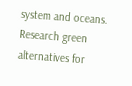system and oceans. Research green alternatives for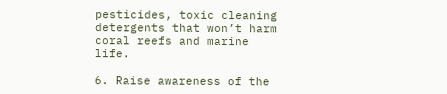pesticides, toxic cleaning detergents that won’t harm coral reefs and marine life.

6. Raise awareness of the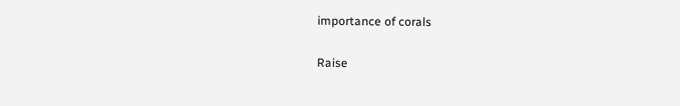importance of corals

Raise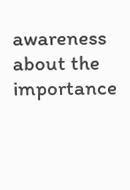awareness about the importance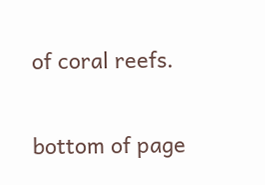of coral reefs.


bottom of page